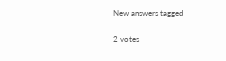New answers tagged

2 votes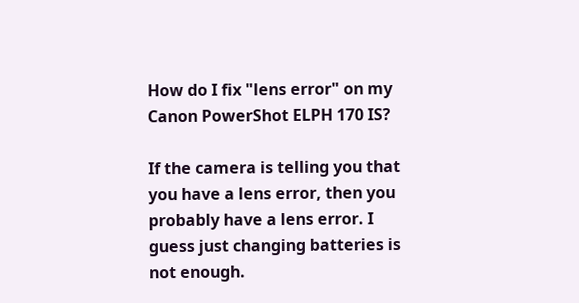How do I fix "lens error" on my Canon PowerShot ELPH 170 IS?

If the camera is telling you that you have a lens error, then you probably have a lens error. I guess just changing batteries is not enough.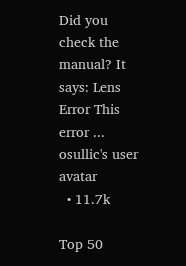Did you check the manual? It says: Lens Error This error ...
osullic's user avatar
  • 11.7k

Top 50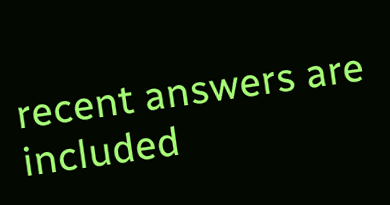recent answers are included